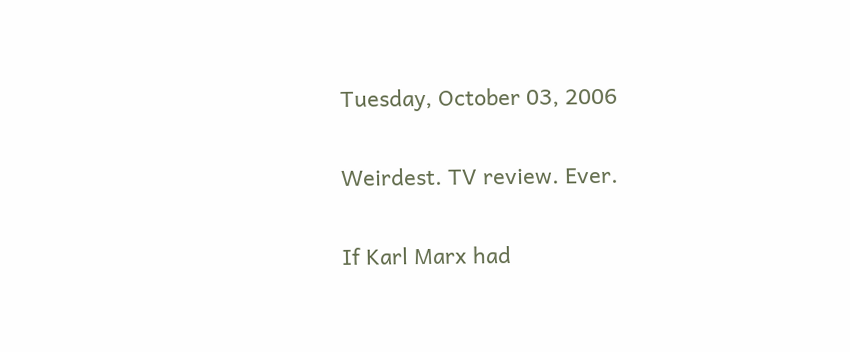Tuesday, October 03, 2006

Weirdest. TV review. Ever.

If Karl Marx had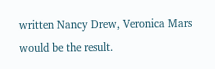written Nancy Drew, Veronica Mars would be the result.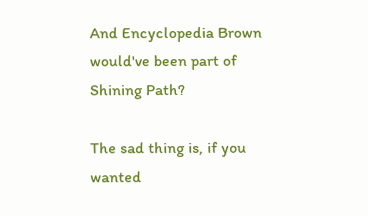And Encyclopedia Brown would've been part of Shining Path?

The sad thing is, if you wanted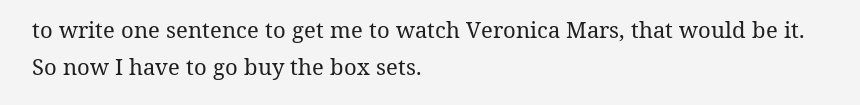to write one sentence to get me to watch Veronica Mars, that would be it. So now I have to go buy the box sets.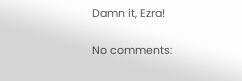Damn it, Ezra!

No comments: